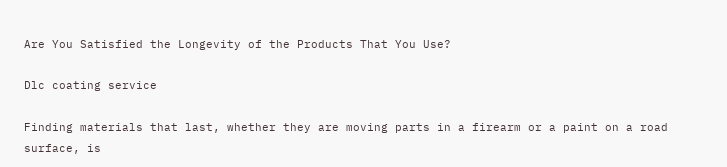Are You Satisfied the Longevity of the Products That You Use?

Dlc coating service

Finding materials that last, whether they are moving parts in a firearm or a paint on a road surface, is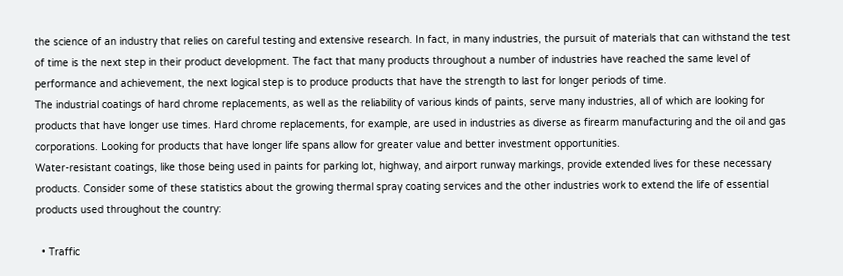the science of an industry that relies on careful testing and extensive research. In fact, in many industries, the pursuit of materials that can withstand the test of time is the next step in their product development. The fact that many products throughout a number of industries have reached the same level of performance and achievement, the next logical step is to produce products that have the strength to last for longer periods of time.
The industrial coatings of hard chrome replacements, as well as the reliability of various kinds of paints, serve many industries, all of which are looking for products that have longer use times. Hard chrome replacements, for example, are used in industries as diverse as firearm manufacturing and the oil and gas corporations. Looking for products that have longer life spans allow for greater value and better investment opportunities.
Water-resistant coatings, like those being used in paints for parking lot, highway, and airport runway markings, provide extended lives for these necessary products. Consider some of these statistics about the growing thermal spray coating services and the other industries work to extend the life of essential products used throughout the country:

  • Traffic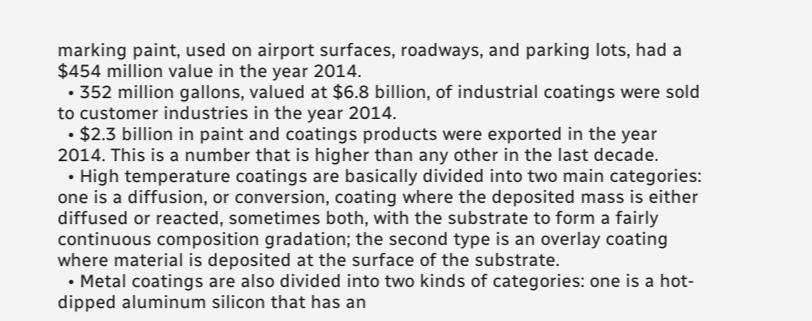marking paint, used on airport surfaces, roadways, and parking lots, had a $454 million value in the year 2014.
  • 352 million gallons, valued at $6.8 billion, of industrial coatings were sold to customer industries in the year 2014.
  • $2.3 billion in paint and coatings products were exported in the year 2014. This is a number that is higher than any other in the last decade.
  • High temperature coatings are basically divided into two main categories: one is a diffusion, or conversion, coating where the deposited mass is either diffused or reacted, sometimes both, with the substrate to form a fairly continuous composition gradation; the second type is an overlay coating where material is deposited at the surface of the substrate.
  • Metal coatings are also divided into two kinds of categories: one is a hot-dipped aluminum silicon that has an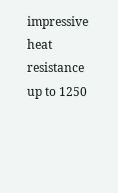impressive heat resistance up to 1250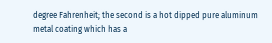degree Fahrenheit; the second is a hot dipped pure aluminum metal coating which has a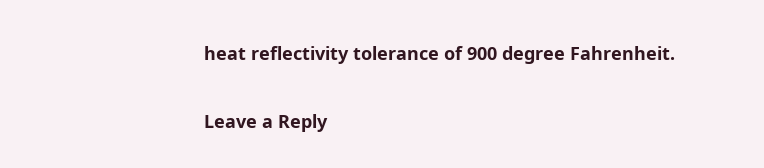heat reflectivity tolerance of 900 degree Fahrenheit.

Leave a Reply